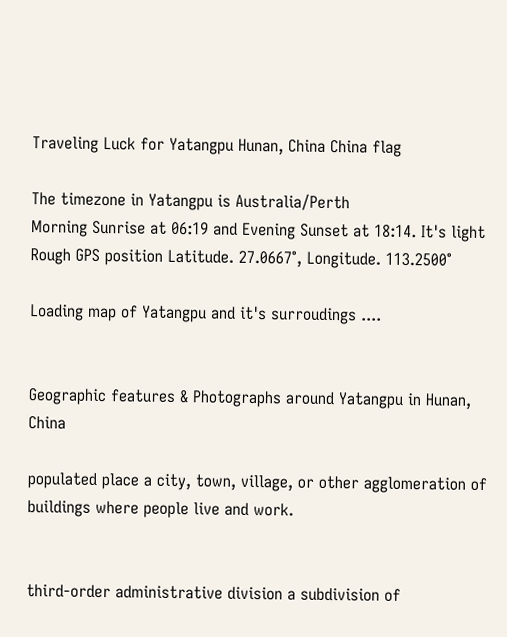Traveling Luck for Yatangpu Hunan, China China flag

The timezone in Yatangpu is Australia/Perth
Morning Sunrise at 06:19 and Evening Sunset at 18:14. It's light
Rough GPS position Latitude. 27.0667°, Longitude. 113.2500°

Loading map of Yatangpu and it's surroudings ....


Geographic features & Photographs around Yatangpu in Hunan, China

populated place a city, town, village, or other agglomeration of buildings where people live and work.


third-order administrative division a subdivision of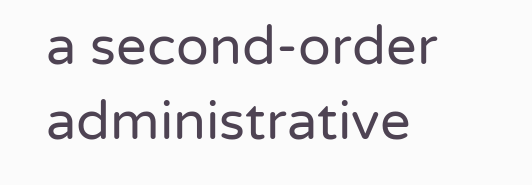a second-order administrative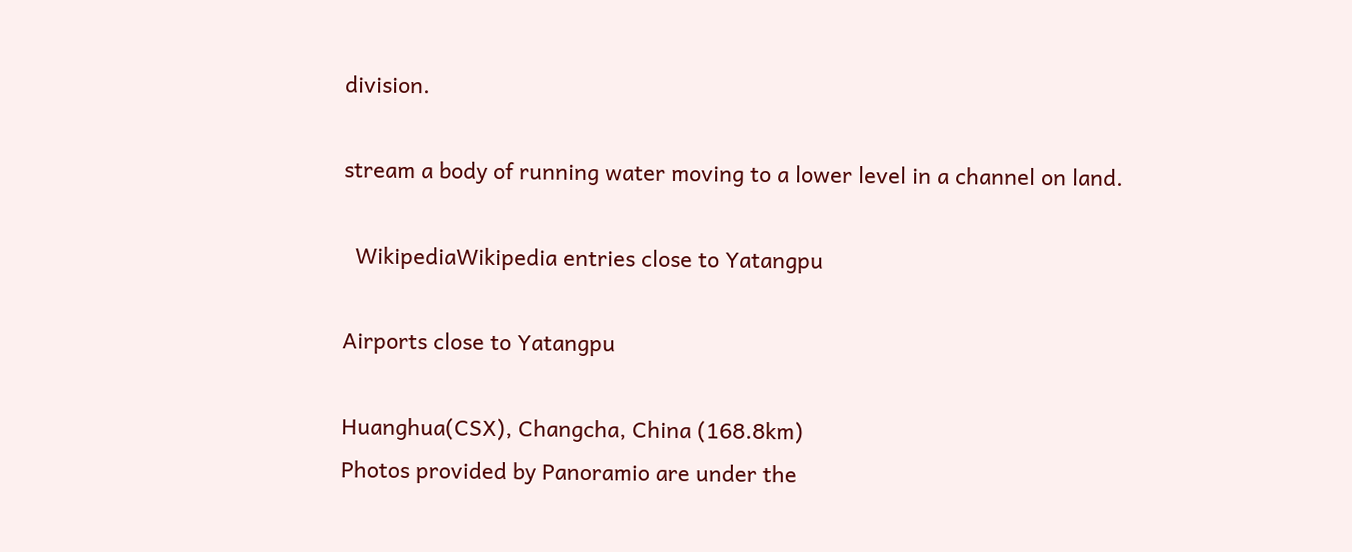division.

stream a body of running water moving to a lower level in a channel on land.

  WikipediaWikipedia entries close to Yatangpu

Airports close to Yatangpu

Huanghua(CSX), Changcha, China (168.8km)
Photos provided by Panoramio are under the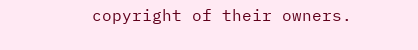copyright of their owners.